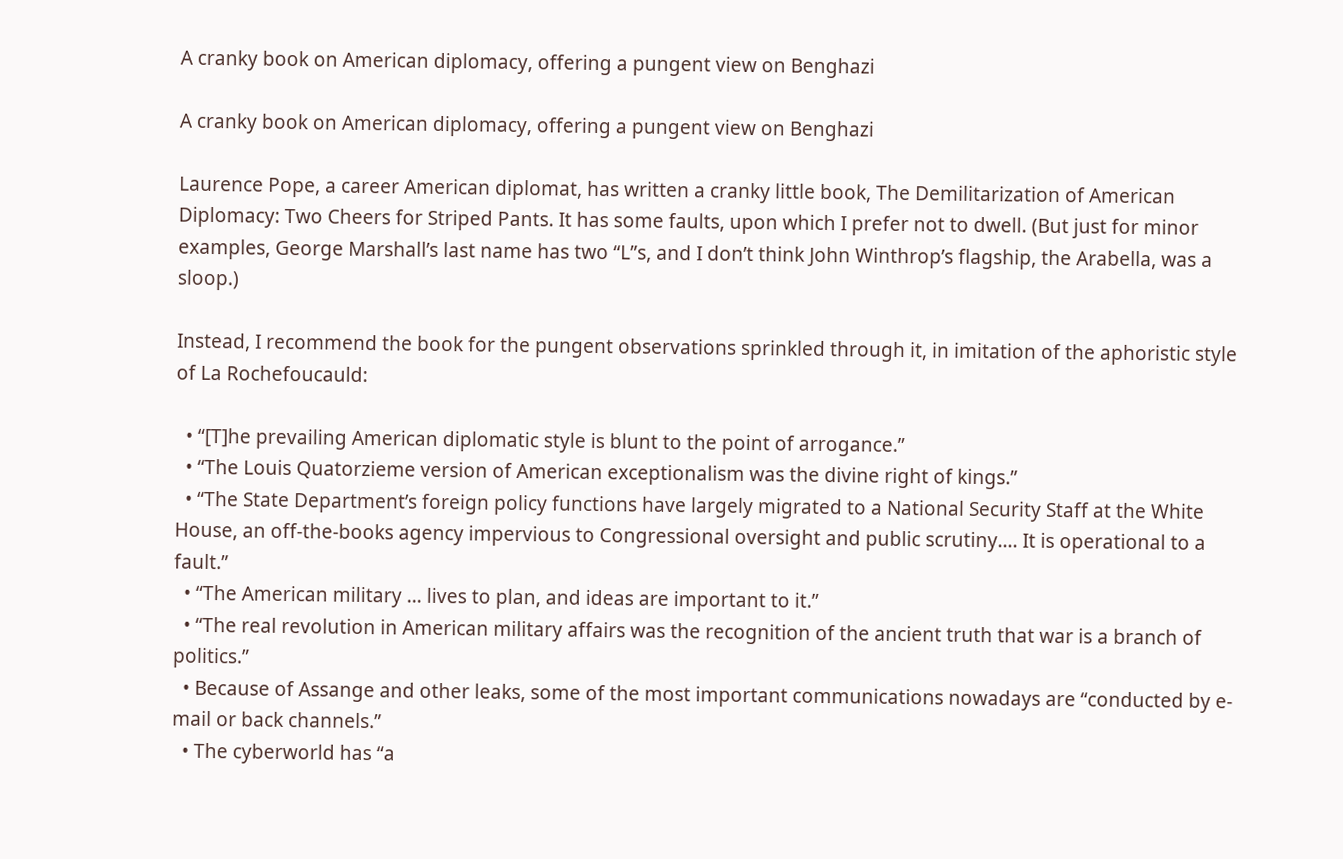A cranky book on American diplomacy, offering a pungent view on Benghazi

A cranky book on American diplomacy, offering a pungent view on Benghazi

Laurence Pope, a career American diplomat, has written a cranky little book, The Demilitarization of American Diplomacy: Two Cheers for Striped Pants. It has some faults, upon which I prefer not to dwell. (But just for minor examples, George Marshall’s last name has two “L”s, and I don’t think John Winthrop’s flagship, the Arabella, was a sloop.)

Instead, I recommend the book for the pungent observations sprinkled through it, in imitation of the aphoristic style of La Rochefoucauld:

  • “[T]he prevailing American diplomatic style is blunt to the point of arrogance.”
  • “The Louis Quatorzieme version of American exceptionalism was the divine right of kings.”
  • “The State Department’s foreign policy functions have largely migrated to a National Security Staff at the White House, an off-the-books agency impervious to Congressional oversight and public scrutiny…. It is operational to a fault.”
  • “The American military … lives to plan, and ideas are important to it.”
  • “The real revolution in American military affairs was the recognition of the ancient truth that war is a branch of politics.”
  • Because of Assange and other leaks, some of the most important communications nowadays are “conducted by e-mail or back channels.”
  • The cyberworld has “a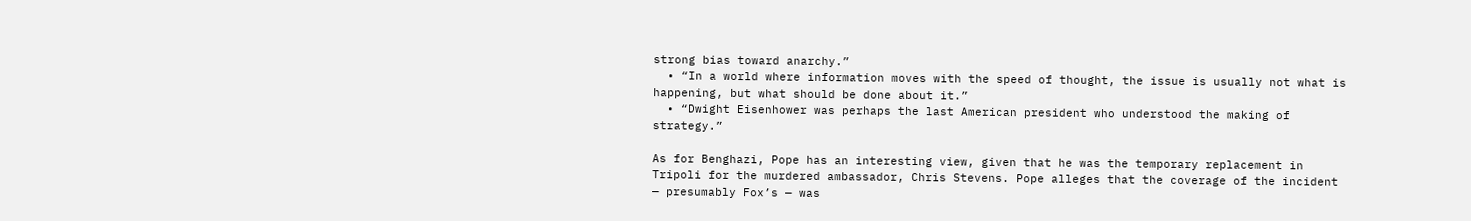strong bias toward anarchy.”
  • “In a world where information moves with the speed of thought, the issue is usually not what is happening, but what should be done about it.”
  • “Dwight Eisenhower was perhaps the last American president who understood the making of strategy.”

As for Benghazi, Pope has an interesting view, given that he was the temporary replacement in Tripoli for the murdered ambassador, Chris Stevens. Pope alleges that the coverage of the incident — presumably Fox’s — was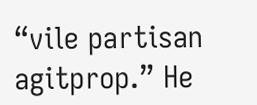“vile partisan agitprop.” He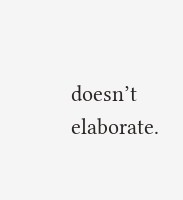doesn’t elaborate.